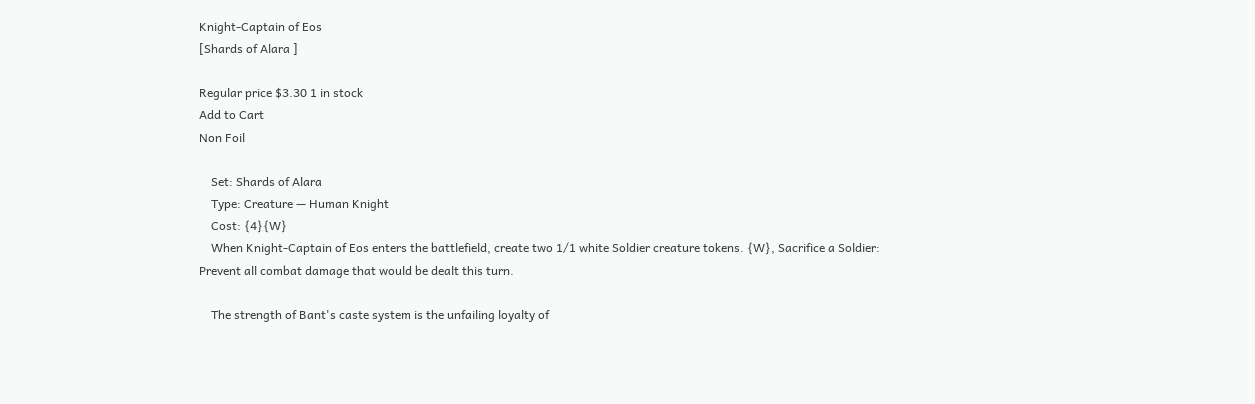Knight-Captain of Eos
[Shards of Alara ]

Regular price $3.30 1 in stock
Add to Cart
Non Foil

    Set: Shards of Alara
    Type: Creature — Human Knight
    Cost: {4}{W}
    When Knight-Captain of Eos enters the battlefield, create two 1/1 white Soldier creature tokens. {W}, Sacrifice a Soldier: Prevent all combat damage that would be dealt this turn.

    The strength of Bant's caste system is the unfailing loyalty of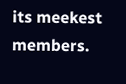its meekest members.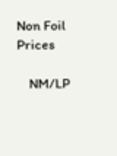Non Foil Prices

    NM/LP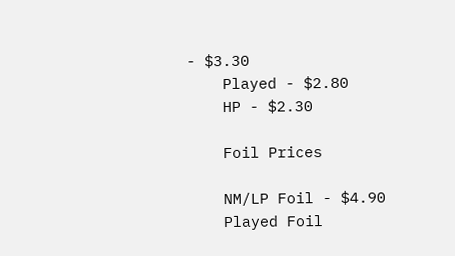- $3.30
    Played - $2.80
    HP - $2.30

    Foil Prices

    NM/LP Foil - $4.90
    Played Foil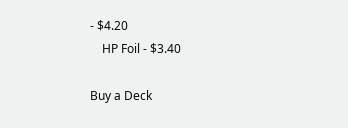- $4.20
    HP Foil - $3.40

Buy a Deck